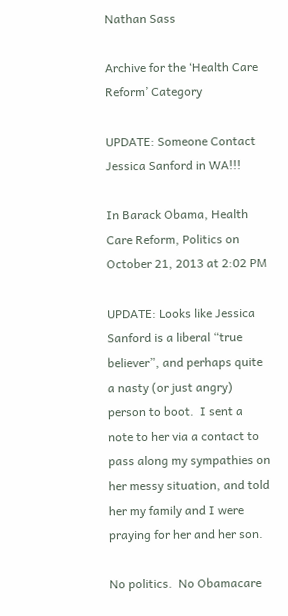Nathan Sass

Archive for the ‘Health Care Reform’ Category

UPDATE: Someone Contact Jessica Sanford in WA!!!

In Barack Obama, Health Care Reform, Politics on October 21, 2013 at 2:02 PM

UPDATE: Looks like Jessica Sanford is a liberal “true believer”, and perhaps quite a nasty (or just angry) person to boot.  I sent a note to her via a contact to pass along my sympathies on her messy situation, and told her my family and I were praying for her and her son.

No politics.  No Obamacare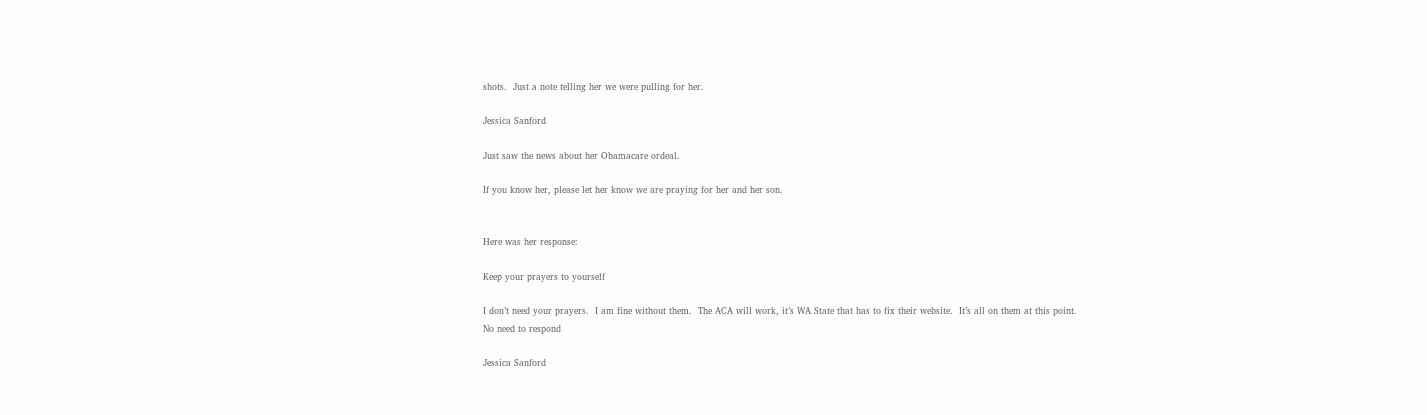shots.  Just a note telling her we were pulling for her.

Jessica Sanford

Just saw the news about her Obamacare ordeal.

If you know her, please let her know we are praying for her and her son.


Here was her response:

Keep your prayers to yourself

I don’t need your prayers.  I am fine without them.  The ACA will work, it’s WA State that has to fix their website.  It’s all on them at this point.
No need to respond

Jessica Sanford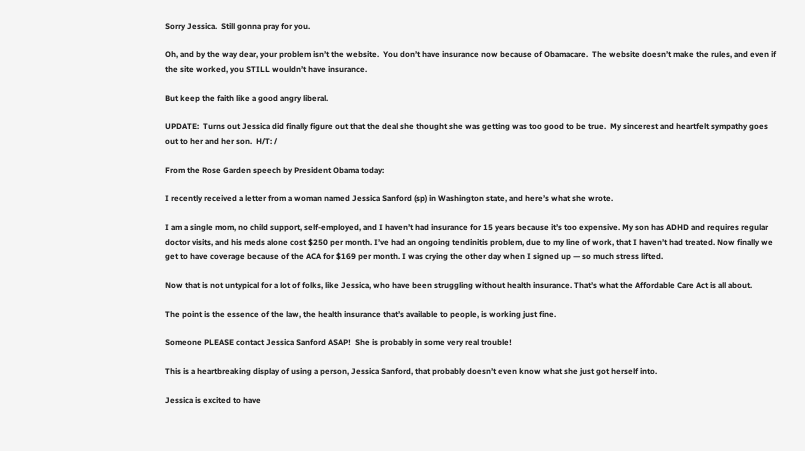Sorry Jessica.  Still gonna pray for you.

Oh, and by the way dear, your problem isn’t the website.  You don’t have insurance now because of Obamacare.  The website doesn’t make the rules, and even if the site worked, you STILL wouldn’t have insurance.

But keep the faith like a good angry liberal.

UPDATE:  Turns out Jessica did finally figure out that the deal she thought she was getting was too good to be true.  My sincerest and heartfelt sympathy goes out to her and her son.  H/T: /

From the Rose Garden speech by President Obama today:

I recently received a letter from a woman named Jessica Sanford (sp) in Washington state, and here’s what she wrote.

I am a single mom, no child support, self-employed, and I haven’t had insurance for 15 years because it’s too expensive. My son has ADHD and requires regular doctor visits, and his meds alone cost $250 per month. I’ve had an ongoing tendinitis problem, due to my line of work, that I haven’t had treated. Now finally we get to have coverage because of the ACA for $169 per month. I was crying the other day when I signed up — so much stress lifted.

Now that is not untypical for a lot of folks, like Jessica, who have been struggling without health insurance. That’s what the Affordable Care Act is all about.

The point is the essence of the law, the health insurance that’s available to people, is working just fine.

Someone PLEASE contact Jessica Sanford ASAP!  She is probably in some very real trouble!

This is a heartbreaking display of using a person, Jessica Sanford, that probably doesn’t even know what she just got herself into.

Jessica is excited to have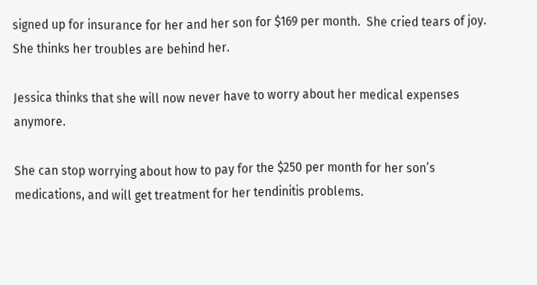signed up for insurance for her and her son for $169 per month.  She cried tears of joy.  She thinks her troubles are behind her.

Jessica thinks that she will now never have to worry about her medical expenses anymore.

She can stop worrying about how to pay for the $250 per month for her son’s medications, and will get treatment for her tendinitis problems.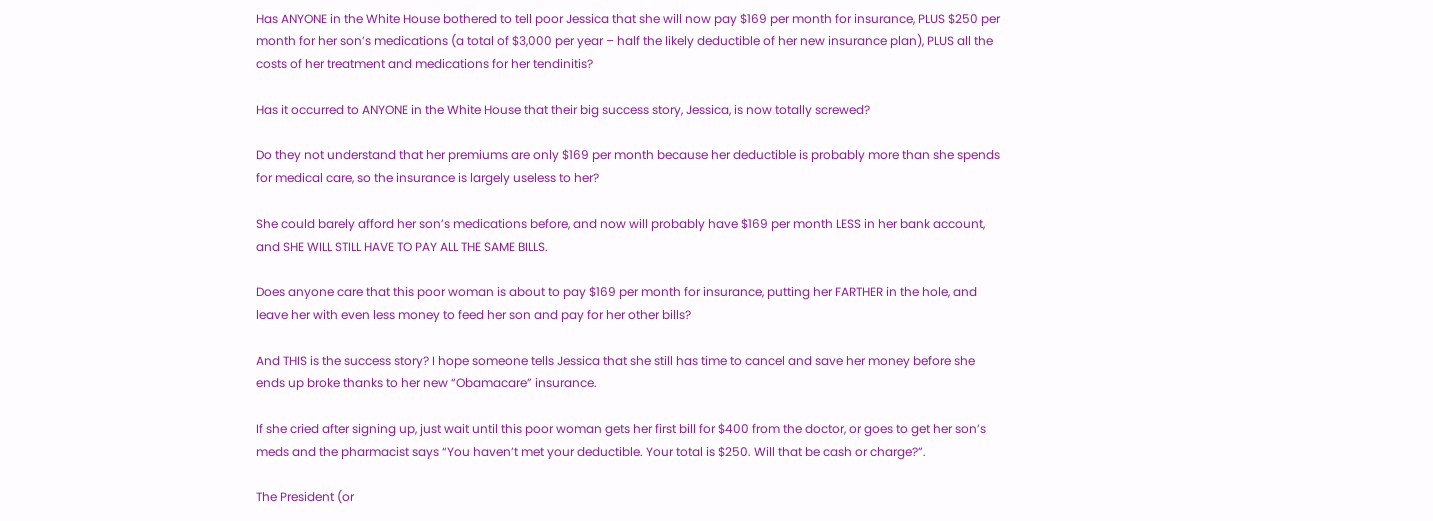Has ANYONE in the White House bothered to tell poor Jessica that she will now pay $169 per month for insurance, PLUS $250 per month for her son’s medications (a total of $3,000 per year – half the likely deductible of her new insurance plan), PLUS all the costs of her treatment and medications for her tendinitis?

Has it occurred to ANYONE in the White House that their big success story, Jessica, is now totally screwed?

Do they not understand that her premiums are only $169 per month because her deductible is probably more than she spends for medical care, so the insurance is largely useless to her?

She could barely afford her son’s medications before, and now will probably have $169 per month LESS in her bank account, and SHE WILL STILL HAVE TO PAY ALL THE SAME BILLS.

Does anyone care that this poor woman is about to pay $169 per month for insurance, putting her FARTHER in the hole, and leave her with even less money to feed her son and pay for her other bills?

And THIS is the success story? I hope someone tells Jessica that she still has time to cancel and save her money before she ends up broke thanks to her new “Obamacare” insurance.

If she cried after signing up, just wait until this poor woman gets her first bill for $400 from the doctor, or goes to get her son’s meds and the pharmacist says “You haven’t met your deductible. Your total is $250. Will that be cash or charge?”.

The President (or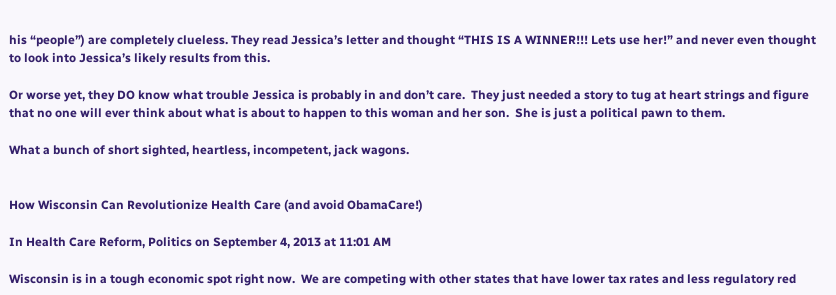his “people”) are completely clueless. They read Jessica’s letter and thought “THIS IS A WINNER!!! Lets use her!” and never even thought to look into Jessica’s likely results from this.

Or worse yet, they DO know what trouble Jessica is probably in and don’t care.  They just needed a story to tug at heart strings and figure that no one will ever think about what is about to happen to this woman and her son.  She is just a political pawn to them.

What a bunch of short sighted, heartless, incompetent, jack wagons.


How Wisconsin Can Revolutionize Health Care (and avoid ObamaCare!)

In Health Care Reform, Politics on September 4, 2013 at 11:01 AM

Wisconsin is in a tough economic spot right now.  We are competing with other states that have lower tax rates and less regulatory red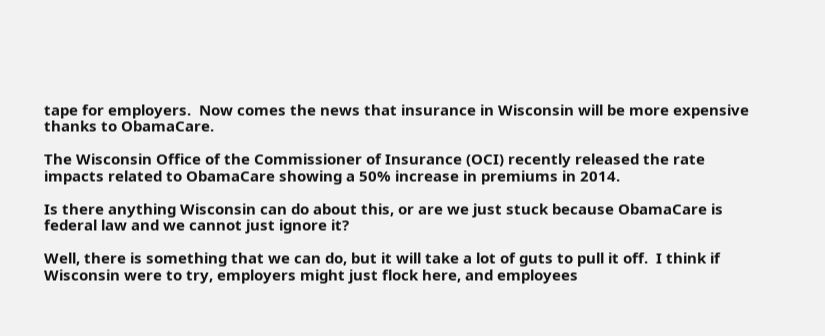tape for employers.  Now comes the news that insurance in Wisconsin will be more expensive thanks to ObamaCare.

The Wisconsin Office of the Commissioner of Insurance (OCI) recently released the rate impacts related to ObamaCare showing a 50% increase in premiums in 2014.

Is there anything Wisconsin can do about this, or are we just stuck because ObamaCare is federal law and we cannot just ignore it?

Well, there is something that we can do, but it will take a lot of guts to pull it off.  I think if Wisconsin were to try, employers might just flock here, and employees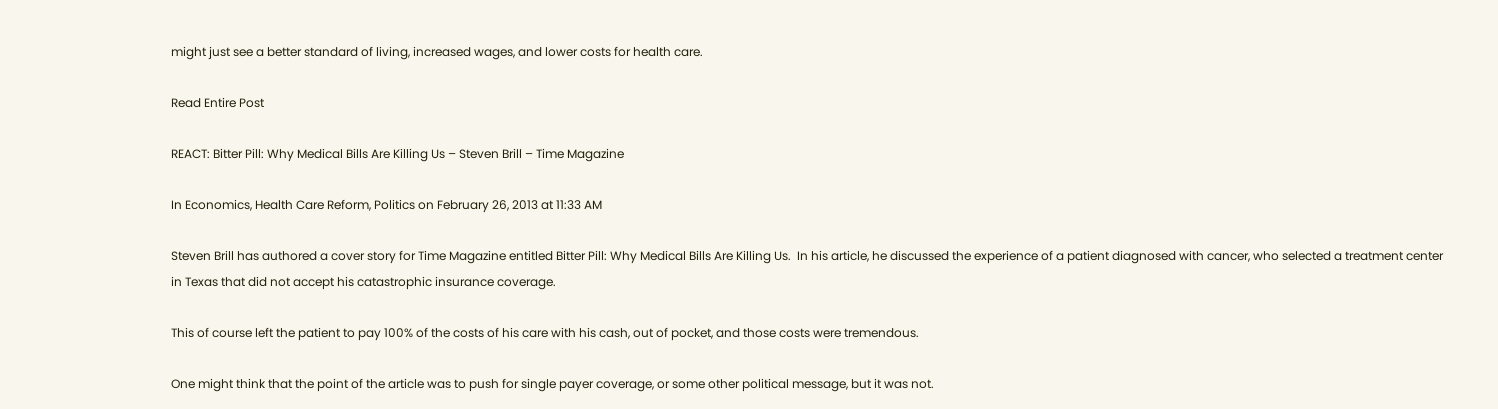might just see a better standard of living, increased wages, and lower costs for health care.

Read Entire Post

REACT: Bitter Pill: Why Medical Bills Are Killing Us – Steven Brill – Time Magazine

In Economics, Health Care Reform, Politics on February 26, 2013 at 11:33 AM

Steven Brill has authored a cover story for Time Magazine entitled Bitter Pill: Why Medical Bills Are Killing Us.  In his article, he discussed the experience of a patient diagnosed with cancer, who selected a treatment center in Texas that did not accept his catastrophic insurance coverage.

This of course left the patient to pay 100% of the costs of his care with his cash, out of pocket, and those costs were tremendous.

One might think that the point of the article was to push for single payer coverage, or some other political message, but it was not.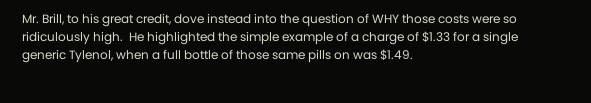Mr. Brill, to his great credit, dove instead into the question of WHY those costs were so ridiculously high.  He highlighted the simple example of a charge of $1.33 for a single generic Tylenol, when a full bottle of those same pills on was $1.49.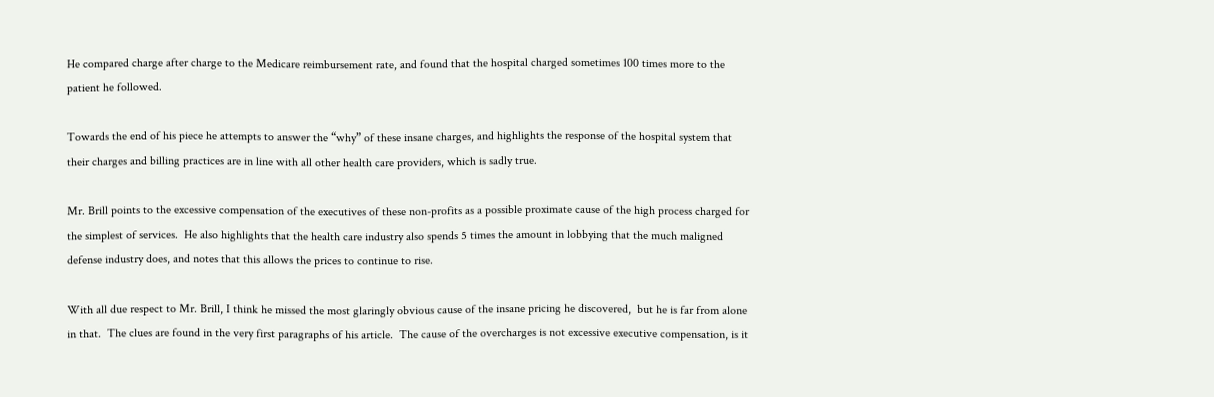He compared charge after charge to the Medicare reimbursement rate, and found that the hospital charged sometimes 100 times more to the patient he followed.

Towards the end of his piece he attempts to answer the “why” of these insane charges, and highlights the response of the hospital system that their charges and billing practices are in line with all other health care providers, which is sadly true.

Mr. Brill points to the excessive compensation of the executives of these non-profits as a possible proximate cause of the high process charged for the simplest of services.  He also highlights that the health care industry also spends 5 times the amount in lobbying that the much maligned defense industry does, and notes that this allows the prices to continue to rise.

With all due respect to Mr. Brill, I think he missed the most glaringly obvious cause of the insane pricing he discovered,  but he is far from alone in that.  The clues are found in the very first paragraphs of his article.  The cause of the overcharges is not excessive executive compensation, is it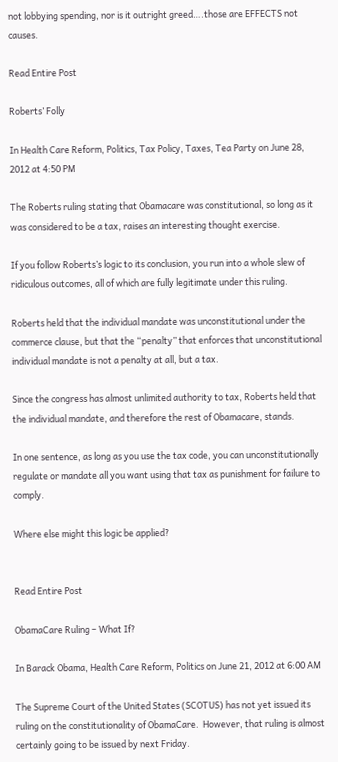not lobbying spending, nor is it outright greed….those are EFFECTS not causes.

Read Entire Post

Roberts’ Folly

In Health Care Reform, Politics, Tax Policy, Taxes, Tea Party on June 28, 2012 at 4:50 PM

The Roberts ruling stating that Obamacare was constitutional, so long as it was considered to be a tax, raises an interesting thought exercise.

If you follow Roberts’s logic to its conclusion, you run into a whole slew of ridiculous outcomes, all of which are fully legitimate under this ruling.

Roberts held that the individual mandate was unconstitutional under the commerce clause, but that the “penalty” that enforces that unconstitutional individual mandate is not a penalty at all, but a tax.

Since the congress has almost unlimited authority to tax, Roberts held that the individual mandate, and therefore the rest of Obamacare, stands.

In one sentence, as long as you use the tax code, you can unconstitutionally regulate or mandate all you want using that tax as punishment for failure to comply.

Where else might this logic be applied?


Read Entire Post

ObamaCare Ruling – What If?

In Barack Obama, Health Care Reform, Politics on June 21, 2012 at 6:00 AM

The Supreme Court of the United States (SCOTUS) has not yet issued its ruling on the constitutionality of ObamaCare.  However, that ruling is almost certainly going to be issued by next Friday.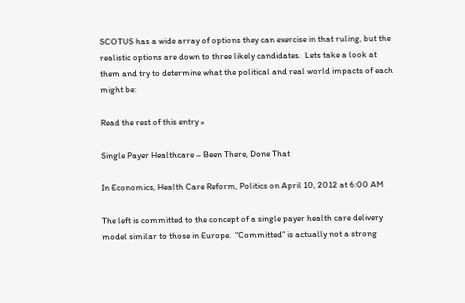SCOTUS has a wide array of options they can exercise in that ruling, but the realistic options are down to three likely candidates.  Lets take a look at them and try to determine what the political and real world impacts of each might be:

Read the rest of this entry »

Single Payer Healthcare – Been There, Done That

In Economics, Health Care Reform, Politics on April 10, 2012 at 6:00 AM

The left is committed to the concept of a single payer health care delivery model similar to those in Europe.  “Committed” is actually not a strong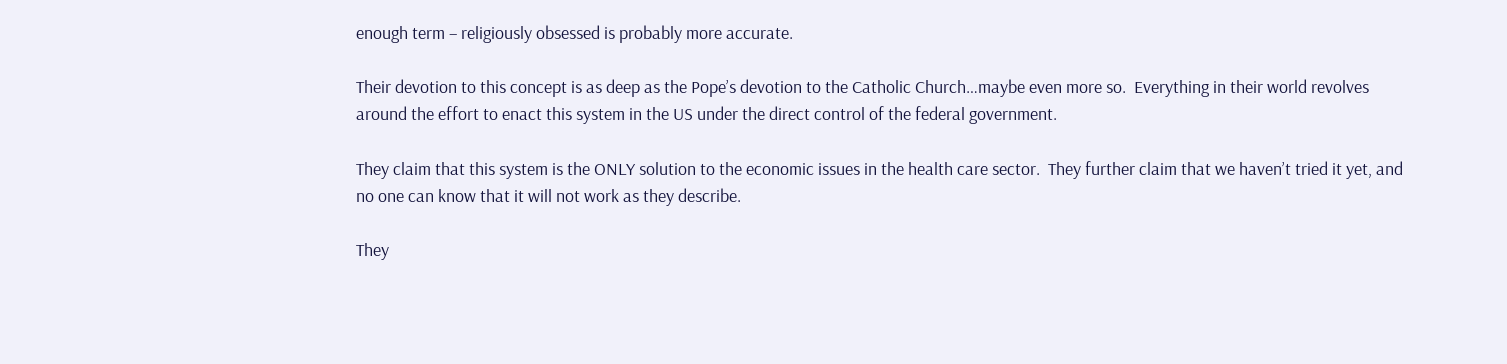enough term – religiously obsessed is probably more accurate.

Their devotion to this concept is as deep as the Pope’s devotion to the Catholic Church…maybe even more so.  Everything in their world revolves around the effort to enact this system in the US under the direct control of the federal government.

They claim that this system is the ONLY solution to the economic issues in the health care sector.  They further claim that we haven’t tried it yet, and no one can know that it will not work as they describe.

They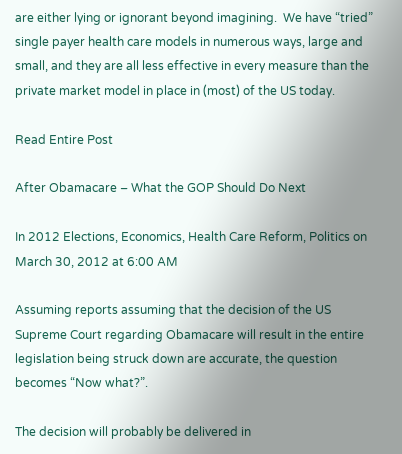are either lying or ignorant beyond imagining.  We have “tried” single payer health care models in numerous ways, large and small, and they are all less effective in every measure than the private market model in place in (most) of the US today.

Read Entire Post

After Obamacare – What the GOP Should Do Next

In 2012 Elections, Economics, Health Care Reform, Politics on March 30, 2012 at 6:00 AM

Assuming reports assuming that the decision of the US Supreme Court regarding Obamacare will result in the entire legislation being struck down are accurate, the question becomes “Now what?”.

The decision will probably be delivered in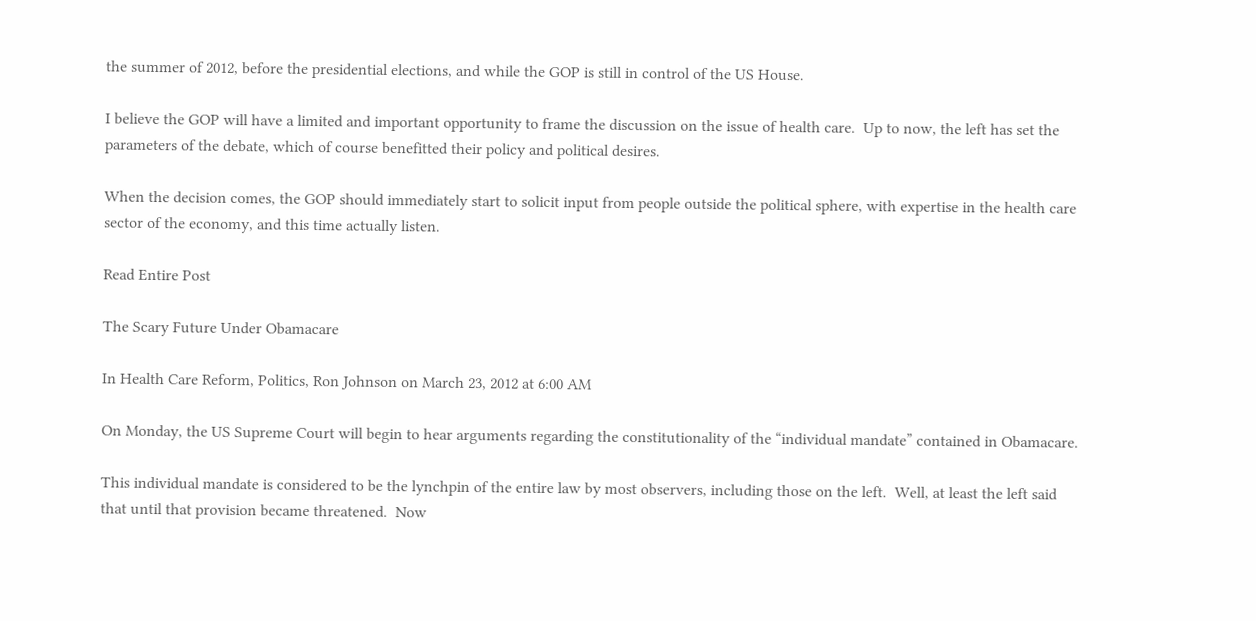the summer of 2012, before the presidential elections, and while the GOP is still in control of the US House.

I believe the GOP will have a limited and important opportunity to frame the discussion on the issue of health care.  Up to now, the left has set the parameters of the debate, which of course benefitted their policy and political desires.

When the decision comes, the GOP should immediately start to solicit input from people outside the political sphere, with expertise in the health care sector of the economy, and this time actually listen.

Read Entire Post

The Scary Future Under Obamacare

In Health Care Reform, Politics, Ron Johnson on March 23, 2012 at 6:00 AM

On Monday, the US Supreme Court will begin to hear arguments regarding the constitutionality of the “individual mandate” contained in Obamacare.

This individual mandate is considered to be the lynchpin of the entire law by most observers, including those on the left.  Well, at least the left said that until that provision became threatened.  Now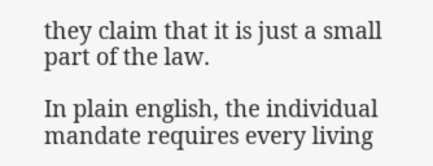they claim that it is just a small part of the law.

In plain english, the individual mandate requires every living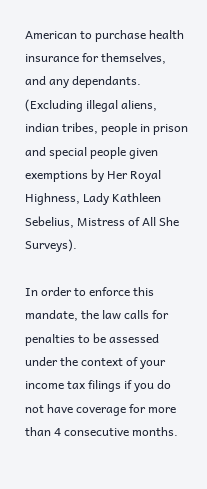American to purchase health insurance for themselves, and any dependants.  (Excluding illegal aliens, indian tribes, people in prison and special people given exemptions by Her Royal Highness, Lady Kathleen Sebelius, Mistress of All She Surveys).

In order to enforce this mandate, the law calls for penalties to be assessed under the context of your income tax filings if you do not have coverage for more than 4 consecutive months.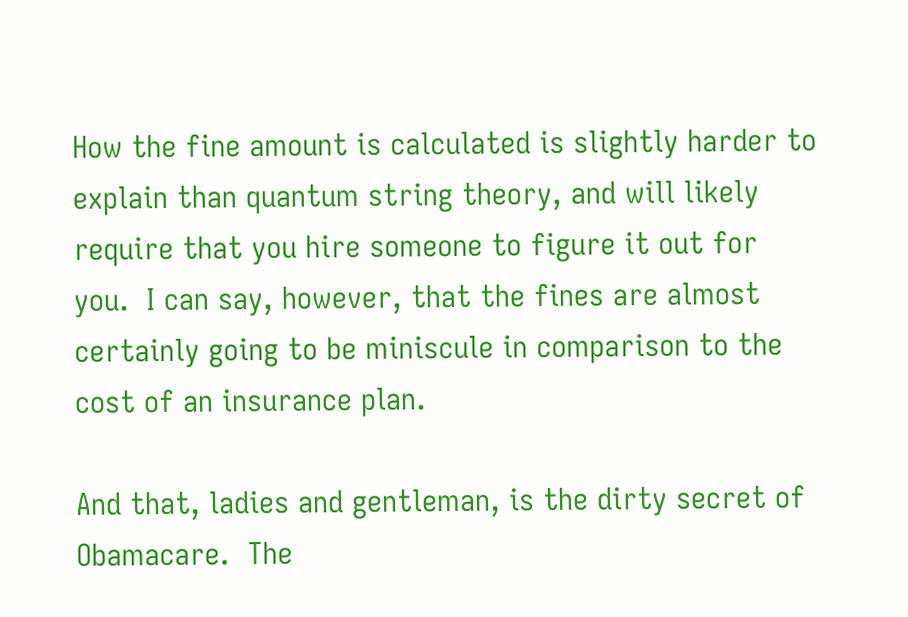How the fine amount is calculated is slightly harder to explain than quantum string theory, and will likely require that you hire someone to figure it out for you.  I can say, however, that the fines are almost certainly going to be miniscule in comparison to the cost of an insurance plan.

And that, ladies and gentleman, is the dirty secret of Obamacare.  The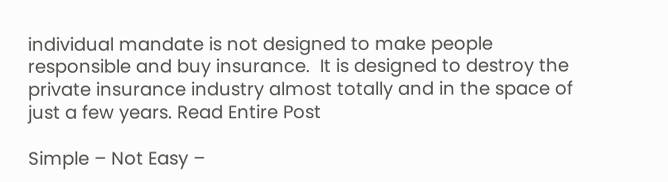individual mandate is not designed to make people responsible and buy insurance.  It is designed to destroy the private insurance industry almost totally and in the space of just a few years. Read Entire Post

Simple – Not Easy –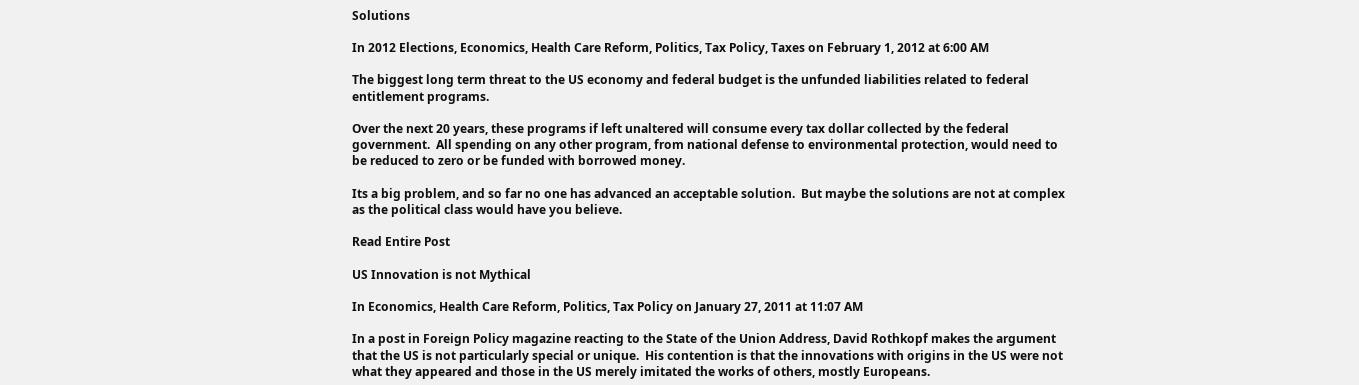Solutions

In 2012 Elections, Economics, Health Care Reform, Politics, Tax Policy, Taxes on February 1, 2012 at 6:00 AM

The biggest long term threat to the US economy and federal budget is the unfunded liabilities related to federal entitlement programs.

Over the next 20 years, these programs if left unaltered will consume every tax dollar collected by the federal government.  All spending on any other program, from national defense to environmental protection, would need to be reduced to zero or be funded with borrowed money.

Its a big problem, and so far no one has advanced an acceptable solution.  But maybe the solutions are not at complex as the political class would have you believe.

Read Entire Post

US Innovation is not Mythical

In Economics, Health Care Reform, Politics, Tax Policy on January 27, 2011 at 11:07 AM

In a post in Foreign Policy magazine reacting to the State of the Union Address, David Rothkopf makes the argument that the US is not particularly special or unique.  His contention is that the innovations with origins in the US were not what they appeared and those in the US merely imitated the works of others, mostly Europeans.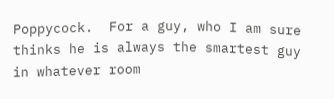Poppycock.  For a guy, who I am sure thinks he is always the smartest guy in whatever room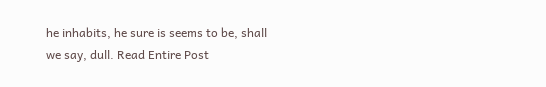he inhabits, he sure is seems to be, shall we say, dull. Read Entire Post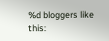%d bloggers like this: